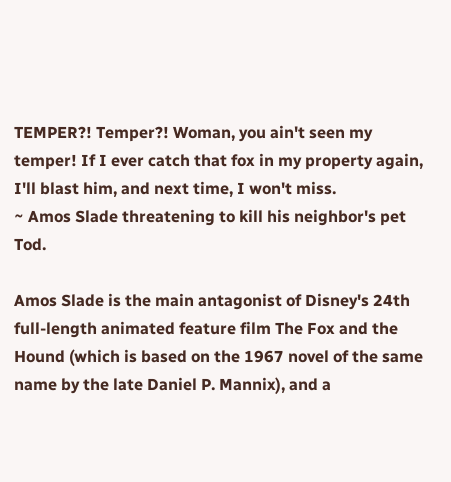TEMPER?! Temper?! Woman, you ain't seen my temper! If I ever catch that fox in my property again, I'll blast him, and next time, I won't miss.
~ Amos Slade threatening to kill his neighbor's pet Tod.

Amos Slade is the main antagonist of Disney's 24th full-length animated feature film The Fox and the Hound (which is based on the 1967 novel of the same name by the late Daniel P. Mannix), and a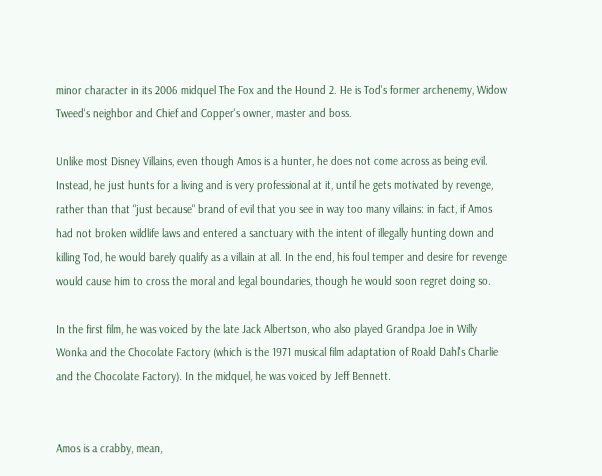minor character in its 2006 midquel The Fox and the Hound 2. He is Tod's former archenemy, Widow Tweed's neighbor and Chief and Copper's owner, master and boss.

Unlike most Disney Villains, even though Amos is a hunter, he does not come across as being evil. Instead, he just hunts for a living and is very professional at it, until he gets motivated by revenge, rather than that "just because" brand of evil that you see in way too many villains: in fact, if Amos had not broken wildlife laws and entered a sanctuary with the intent of illegally hunting down and killing Tod, he would barely qualify as a villain at all. In the end, his foul temper and desire for revenge would cause him to cross the moral and legal boundaries, though he would soon regret doing so.

In the first film, he was voiced by the late Jack Albertson, who also played Grandpa Joe in Willy Wonka and the Chocolate Factory (which is the 1971 musical film adaptation of Roald Dahl's Charlie and the Chocolate Factory). In the midquel, he was voiced by Jeff Bennett.


Amos is a crabby, mean,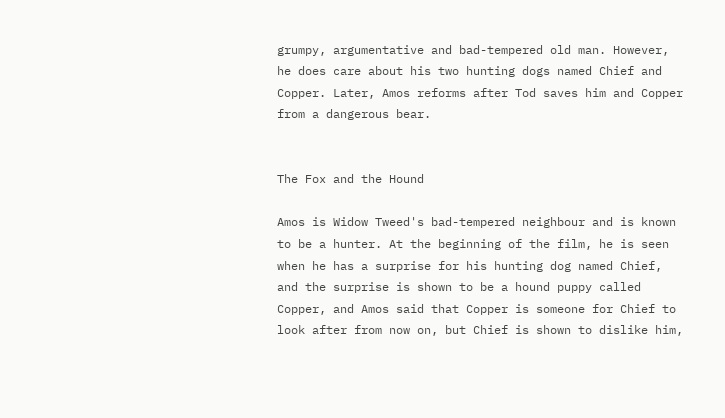grumpy, argumentative and bad-tempered old man. However, he does care about his two hunting dogs named Chief and Copper. Later, Amos reforms after Tod saves him and Copper from a dangerous bear.


The Fox and the Hound

Amos is Widow Tweed's bad-tempered neighbour and is known to be a hunter. At the beginning of the film, he is seen when he has a surprise for his hunting dog named Chief, and the surprise is shown to be a hound puppy called Copper, and Amos said that Copper is someone for Chief to look after from now on, but Chief is shown to dislike him,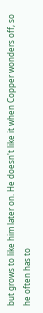but grows to like him later on. He doesn't like it when Copper wonders off, so he often has to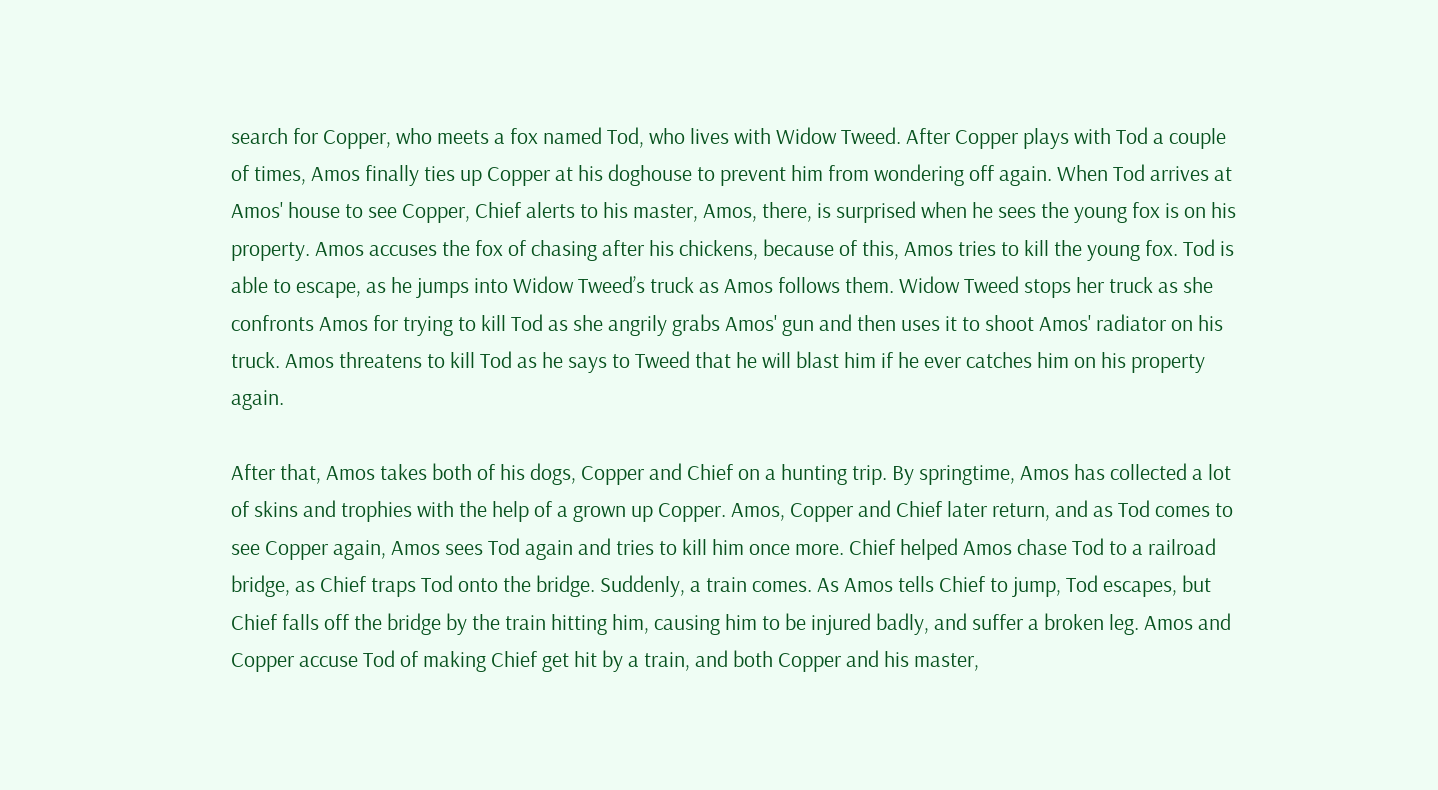search for Copper, who meets a fox named Tod, who lives with Widow Tweed. After Copper plays with Tod a couple of times, Amos finally ties up Copper at his doghouse to prevent him from wondering off again. When Tod arrives at Amos' house to see Copper, Chief alerts to his master, Amos, there, is surprised when he sees the young fox is on his property. Amos accuses the fox of chasing after his chickens, because of this, Amos tries to kill the young fox. Tod is able to escape, as he jumps into Widow Tweed’s truck as Amos follows them. Widow Tweed stops her truck as she confronts Amos for trying to kill Tod as she angrily grabs Amos' gun and then uses it to shoot Amos' radiator on his truck. Amos threatens to kill Tod as he says to Tweed that he will blast him if he ever catches him on his property again.

After that, Amos takes both of his dogs, Copper and Chief on a hunting trip. By springtime, Amos has collected a lot of skins and trophies with the help of a grown up Copper. Amos, Copper and Chief later return, and as Tod comes to see Copper again, Amos sees Tod again and tries to kill him once more. Chief helped Amos chase Tod to a railroad bridge, as Chief traps Tod onto the bridge. Suddenly, a train comes. As Amos tells Chief to jump, Tod escapes, but Chief falls off the bridge by the train hitting him, causing him to be injured badly, and suffer a broken leg. Amos and Copper accuse Tod of making Chief get hit by a train, and both Copper and his master,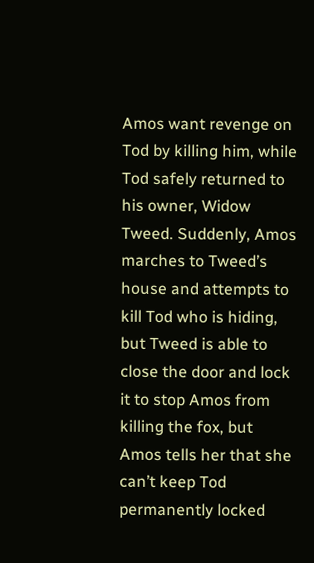Amos want revenge on Tod by killing him, while Tod safely returned to his owner, Widow Tweed. Suddenly, Amos marches to Tweed’s house and attempts to kill Tod who is hiding, but Tweed is able to close the door and lock it to stop Amos from killing the fox, but Amos tells her that she can’t keep Tod permanently locked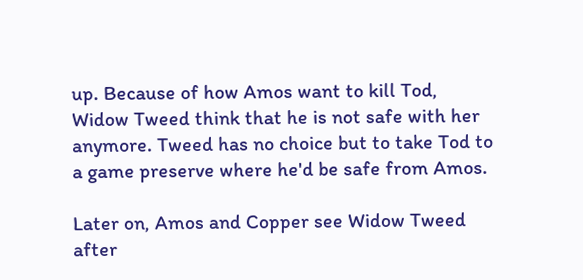up. Because of how Amos want to kill Tod, Widow Tweed think that he is not safe with her anymore. Tweed has no choice but to take Tod to a game preserve where he'd be safe from Amos.

Later on, Amos and Copper see Widow Tweed after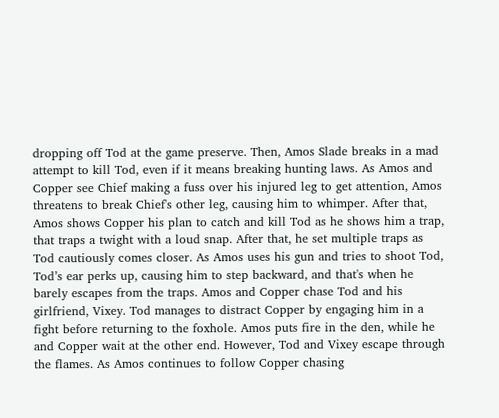dropping off Tod at the game preserve. Then, Amos Slade breaks in a mad attempt to kill Tod, even if it means breaking hunting laws. As Amos and Copper see Chief making a fuss over his injured leg to get attention, Amos threatens to break Chief's other leg, causing him to whimper. After that, Amos shows Copper his plan to catch and kill Tod as he shows him a trap, that traps a twight with a loud snap. After that, he set multiple traps as Tod cautiously comes closer. As Amos uses his gun and tries to shoot Tod, Tod’s ear perks up, causing him to step backward, and that's when he barely escapes from the traps. Amos and Copper chase Tod and his girlfriend, Vixey. Tod manages to distract Copper by engaging him in a fight before returning to the foxhole. Amos puts fire in the den, while he and Copper wait at the other end. However, Tod and Vixey escape through the flames. As Amos continues to follow Copper chasing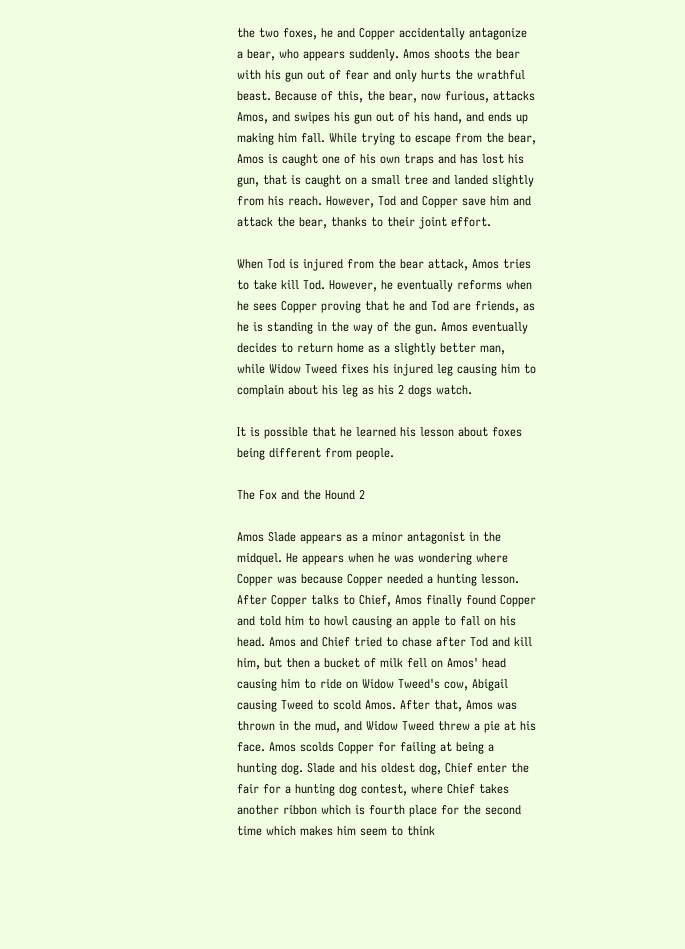the two foxes, he and Copper accidentally antagonize a bear, who appears suddenly. Amos shoots the bear with his gun out of fear and only hurts the wrathful beast. Because of this, the bear, now furious, attacks Amos, and swipes his gun out of his hand, and ends up making him fall. While trying to escape from the bear, Amos is caught one of his own traps and has lost his gun, that is caught on a small tree and landed slightly from his reach. However, Tod and Copper save him and attack the bear, thanks to their joint effort.

When Tod is injured from the bear attack, Amos tries to take kill Tod. However, he eventually reforms when he sees Copper proving that he and Tod are friends, as he is standing in the way of the gun. Amos eventually decides to return home as a slightly better man, while Widow Tweed fixes his injured leg causing him to complain about his leg as his 2 dogs watch.

It is possible that he learned his lesson about foxes being different from people.

The Fox and the Hound 2

Amos Slade appears as a minor antagonist in the midquel. He appears when he was wondering where Copper was because Copper needed a hunting lesson. After Copper talks to Chief, Amos finally found Copper and told him to howl causing an apple to fall on his head. Amos and Chief tried to chase after Tod and kill him, but then a bucket of milk fell on Amos' head causing him to ride on Widow Tweed's cow, Abigail causing Tweed to scold Amos. After that, Amos was thrown in the mud, and Widow Tweed threw a pie at his face. Amos scolds Copper for failing at being a hunting dog. Slade and his oldest dog, Chief enter the fair for a hunting dog contest, where Chief takes another ribbon which is fourth place for the second time which makes him seem to think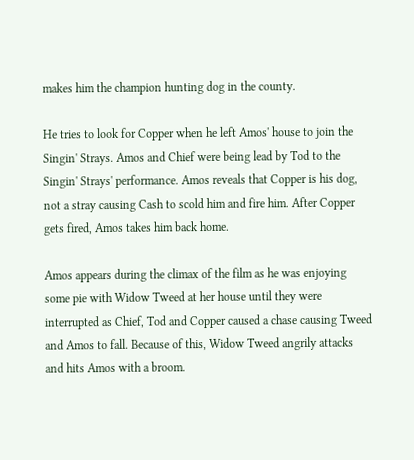makes him the champion hunting dog in the county.

He tries to look for Copper when he left Amos' house to join the Singin' Strays. Amos and Chief were being lead by Tod to the Singin' Strays' performance. Amos reveals that Copper is his dog, not a stray causing Cash to scold him and fire him. After Copper gets fired, Amos takes him back home.

Amos appears during the climax of the film as he was enjoying some pie with Widow Tweed at her house until they were interrupted as Chief, Tod and Copper caused a chase causing Tweed and Amos to fall. Because of this, Widow Tweed angrily attacks and hits Amos with a broom.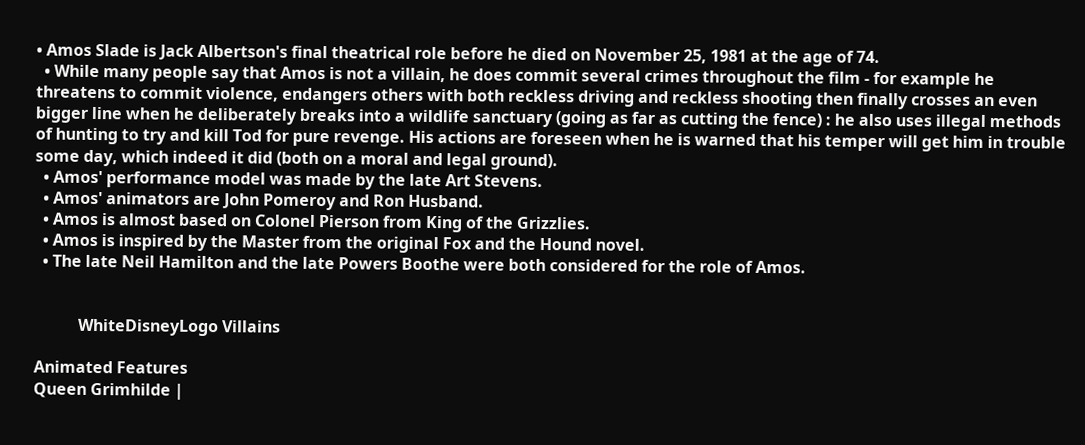• Amos Slade is Jack Albertson's final theatrical role before he died on November 25, 1981 at the age of 74.
  • While many people say that Amos is not a villain, he does commit several crimes throughout the film - for example he threatens to commit violence, endangers others with both reckless driving and reckless shooting then finally crosses an even bigger line when he deliberately breaks into a wildlife sanctuary (going as far as cutting the fence) : he also uses illegal methods of hunting to try and kill Tod for pure revenge. His actions are foreseen when he is warned that his temper will get him in trouble some day, which indeed it did (both on a moral and legal ground).
  • Amos' performance model was made by the late Art Stevens.
  • Amos' animators are John Pomeroy and Ron Husband.
  • Amos is almost based on Colonel Pierson from King of the Grizzlies.
  • Amos is inspired by the Master from the original Fox and the Hound novel.
  • The late Neil Hamilton and the late Powers Boothe were both considered for the role of Amos.


           WhiteDisneyLogo Villains

Animated Features
Queen Grimhilde |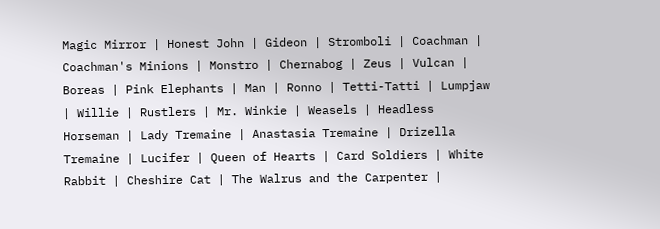Magic Mirror | Honest John | Gideon | Stromboli | Coachman | Coachman's Minions | Monstro | Chernabog | Zeus | Vulcan | Boreas | Pink Elephants | Man | Ronno | Tetti-Tatti | Lumpjaw | Willie | Rustlers | Mr. Winkie | Weasels | Headless Horseman | Lady Tremaine | Anastasia Tremaine | Drizella Tremaine | Lucifer | Queen of Hearts | Card Soldiers | White Rabbit | Cheshire Cat | The Walrus and the Carpenter |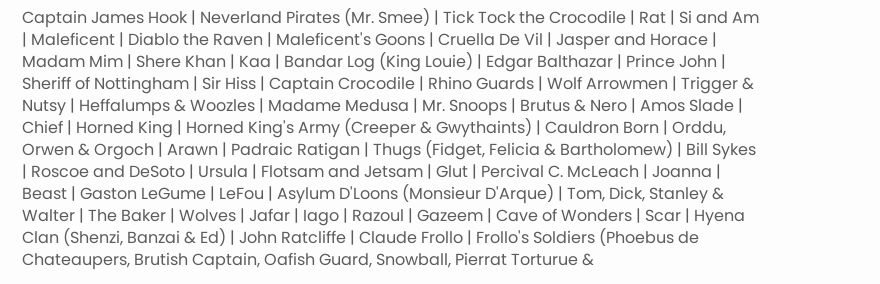Captain James Hook | Neverland Pirates (Mr. Smee) | Tick Tock the Crocodile | Rat | Si and Am | Maleficent | Diablo the Raven | Maleficent's Goons | Cruella De Vil | Jasper and Horace | Madam Mim | Shere Khan | Kaa | Bandar Log (King Louie) | Edgar Balthazar | Prince John | Sheriff of Nottingham | Sir Hiss | Captain Crocodile | Rhino Guards | Wolf Arrowmen | Trigger & Nutsy | Heffalumps & Woozles | Madame Medusa | Mr. Snoops | Brutus & Nero | Amos Slade | Chief | Horned King | Horned King's Army (Creeper & Gwythaints) | Cauldron Born | Orddu, Orwen & Orgoch | Arawn | Padraic Ratigan | Thugs (Fidget, Felicia & Bartholomew) | Bill Sykes | Roscoe and DeSoto | Ursula | Flotsam and Jetsam | Glut | Percival C. McLeach | Joanna | Beast | Gaston LeGume | LeFou | Asylum D'Loons (Monsieur D'Arque) | Tom, Dick, Stanley & Walter | The Baker | Wolves | Jafar | Iago | Razoul | Gazeem | Cave of Wonders | Scar | Hyena Clan (Shenzi, Banzai & Ed) | John Ratcliffe | Claude Frollo | Frollo's Soldiers (Phoebus de Chateaupers, Brutish Captain, Oafish Guard, Snowball, Pierrat Torturue &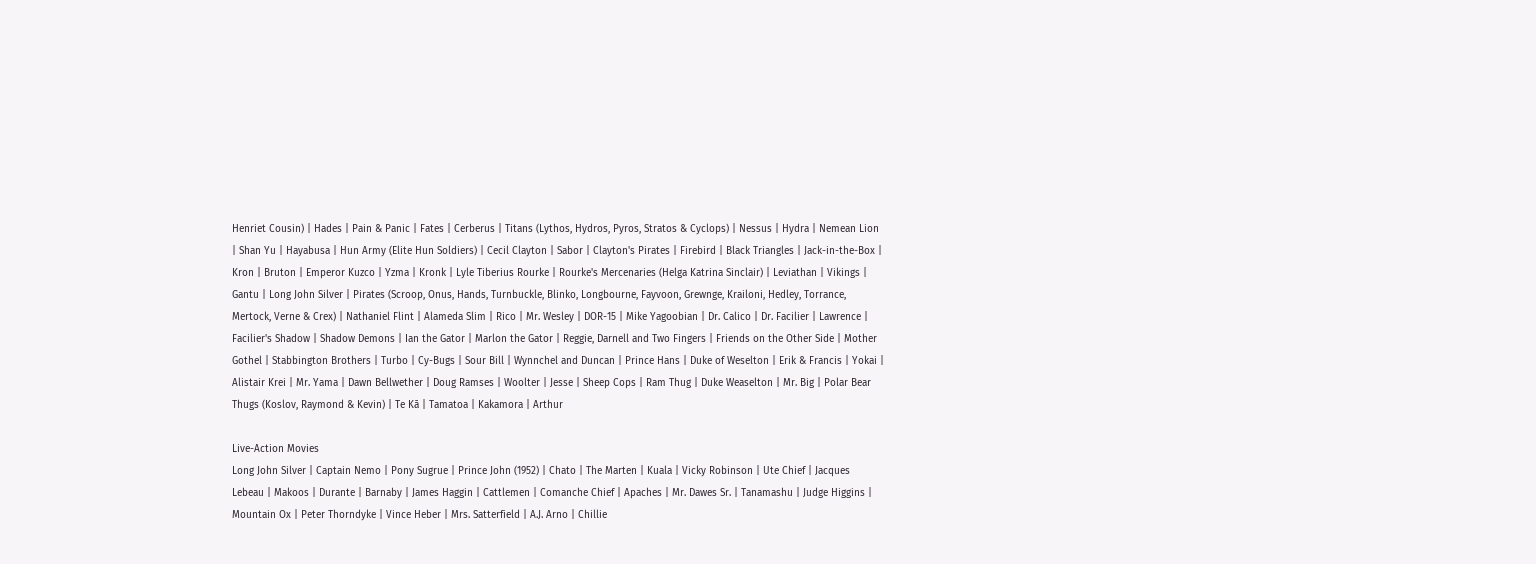Henriet Cousin) | Hades | Pain & Panic | Fates | Cerberus | Titans (Lythos, Hydros, Pyros, Stratos & Cyclops) | Nessus | Hydra | Nemean Lion | Shan Yu | Hayabusa | Hun Army (Elite Hun Soldiers) | Cecil Clayton | Sabor | Clayton's Pirates | Firebird | Black Triangles | Jack-in-the-Box | Kron | Bruton | Emperor Kuzco | Yzma | Kronk | Lyle Tiberius Rourke | Rourke's Mercenaries (Helga Katrina Sinclair) | Leviathan | Vikings | Gantu | Long John Silver | Pirates (Scroop, Onus, Hands, Turnbuckle, Blinko, Longbourne, Fayvoon, Grewnge, Krailoni, Hedley, Torrance, Mertock, Verne & Crex) | Nathaniel Flint | Alameda Slim | Rico | Mr. Wesley | DOR-15 | Mike Yagoobian | Dr. Calico | Dr. Facilier | Lawrence | Facilier's Shadow | Shadow Demons | Ian the Gator | Marlon the Gator | Reggie, Darnell and Two Fingers | Friends on the Other Side | Mother Gothel | Stabbington Brothers | Turbo | Cy-Bugs | Sour Bill | Wynnchel and Duncan | Prince Hans | Duke of Weselton | Erik & Francis | Yokai | Alistair Krei | Mr. Yama | Dawn Bellwether | Doug Ramses | Woolter | Jesse | Sheep Cops | Ram Thug | Duke Weaselton | Mr. Big | Polar Bear Thugs (Koslov, Raymond & Kevin) | Te Kā | Tamatoa | Kakamora | Arthur

Live-Action Movies
Long John Silver | Captain Nemo | Pony Sugrue | Prince John (1952) | Chato | The Marten | Kuala | Vicky Robinson | Ute Chief | Jacques Lebeau | Makoos | Durante | Barnaby | James Haggin | Cattlemen | Comanche Chief | Apaches | Mr. Dawes Sr. | Tanamashu | Judge Higgins | Mountain Ox | Peter Thorndyke | Vince Heber | Mrs. Satterfield | A.J. Arno | Chillie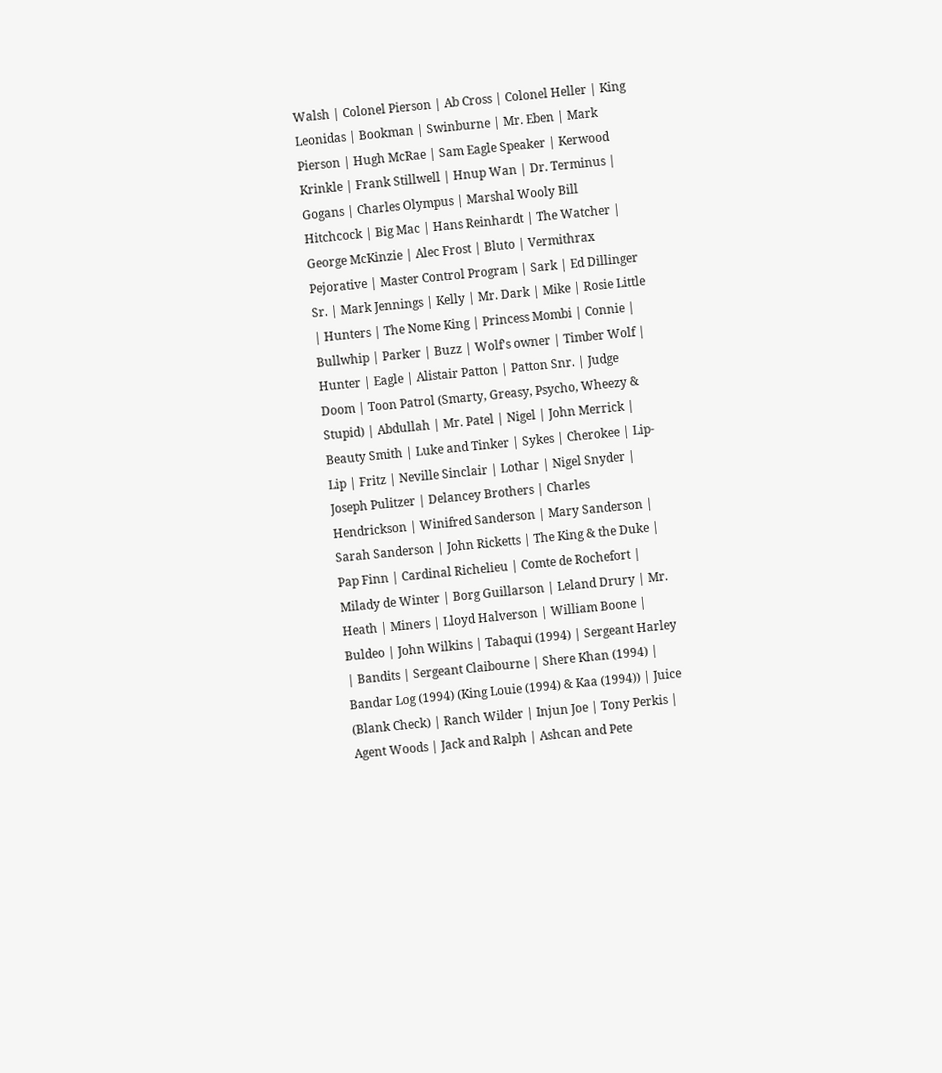Walsh | Colonel Pierson | Ab Cross | Colonel Heller | King Leonidas | Bookman | Swinburne | Mr. Eben | Mark Pierson | Hugh McRae | Sam Eagle Speaker | Kerwood Krinkle | Frank Stillwell | Hnup Wan | Dr. Terminus | Gogans | Charles Olympus | Marshal Wooly Bill Hitchcock | Big Mac | Hans Reinhardt | The Watcher | George McKinzie | Alec Frost | Bluto | Vermithrax Pejorative | Master Control Program | Sark | Ed Dillinger Sr. | Mark Jennings | Kelly | Mr. Dark | Mike | Rosie Little | Hunters | The Nome King | Princess Mombi | Connie | Bullwhip | Parker | Buzz | Wolf's owner | Timber Wolf | Hunter | Eagle | Alistair Patton | Patton Snr. | Judge Doom | Toon Patrol (Smarty, Greasy, Psycho, Wheezy & Stupid) | Abdullah | Mr. Patel | Nigel | John Merrick | Beauty Smith | Luke and Tinker | Sykes | Cherokee | Lip-Lip | Fritz | Neville Sinclair | Lothar | Nigel Snyder | Joseph Pulitzer | Delancey Brothers | Charles Hendrickson | Winifred Sanderson | Mary Sanderson | Sarah Sanderson | John Ricketts | The King & the Duke | Pap Finn | Cardinal Richelieu | Comte de Rochefort | Milady de Winter | Borg Guillarson | Leland Drury | Mr. Heath | Miners | Lloyd Halverson | William Boone | Buldeo | John Wilkins | Tabaqui (1994) | Sergeant Harley | Bandits | Sergeant Claibourne | Shere Khan (1994) | Bandar Log (1994) (King Louie (1994) & Kaa (1994)) | Juice (Blank Check) | Ranch Wilder | Injun Joe | Tony Perkis | Agent Woods | Jack and Ralph | Ashcan and Pete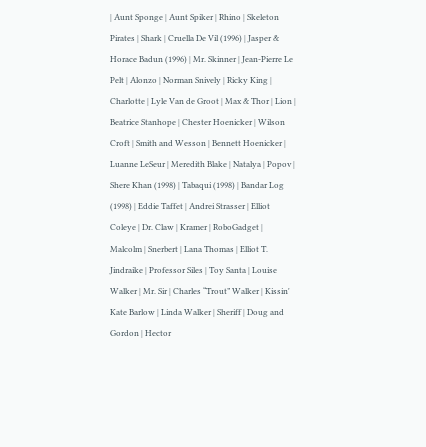| Aunt Sponge | Aunt Spiker | Rhino | Skeleton Pirates | Shark | Cruella De Vil (1996) | Jasper & Horace Badun (1996) | Mr. Skinner | Jean-Pierre Le Pelt | Alonzo | Norman Snively | Ricky King | Charlotte | Lyle Van de Groot | Max & Thor | Lion | Beatrice Stanhope | Chester Hoenicker | Wilson Croft | Smith and Wesson | Bennett Hoenicker | Luanne LeSeur | Meredith Blake | Natalya | Popov | Shere Khan (1998) | Tabaqui (1998) | Bandar Log (1998) | Eddie Taffet | Andrei Strasser | Elliot Coleye | Dr. Claw | Kramer | RoboGadget | Malcolm | Snerbert | Lana Thomas | Elliot T. Jindraike | Professor Siles | Toy Santa | Louise Walker | Mr. Sir | Charles “Trout” Walker | Kissin' Kate Barlow | Linda Walker | Sheriff | Doug and Gordon | Hector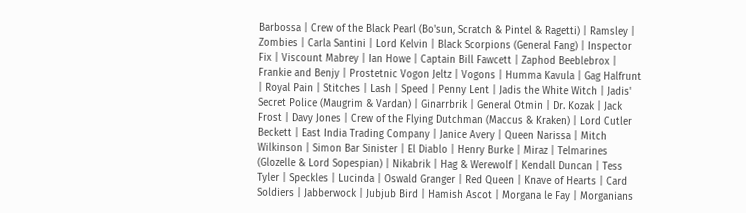Barbossa | Crew of the Black Pearl (Bo'sun, Scratch & Pintel & Ragetti) | Ramsley | Zombies | Carla Santini | Lord Kelvin | Black Scorpions (General Fang) | Inspector Fix | Viscount Mabrey | Ian Howe | Captain Bill Fawcett | Zaphod Beeblebrox | Frankie and Benjy | Prostetnic Vogon Jeltz | Vogons | Humma Kavula | Gag Halfrunt | Royal Pain | Stitches | Lash | Speed | Penny Lent | Jadis the White Witch | Jadis' Secret Police (Maugrim & Vardan) | Ginarrbrik | General Otmin | Dr. Kozak | Jack Frost | Davy Jones | Crew of the Flying Dutchman (Maccus & Kraken) | Lord Cutler Beckett | East India Trading Company | Janice Avery | Queen Narissa | Mitch Wilkinson | Simon Bar Sinister | El Diablo | Henry Burke | Miraz | Telmarines (Glozelle & Lord Sopespian) | Nikabrik | Hag & Werewolf | Kendall Duncan | Tess Tyler | Speckles | Lucinda | Oswald Granger | Red Queen | Knave of Hearts | Card Soldiers | Jabberwock | Jubjub Bird | Hamish Ascot | Morgana le Fay | Morganians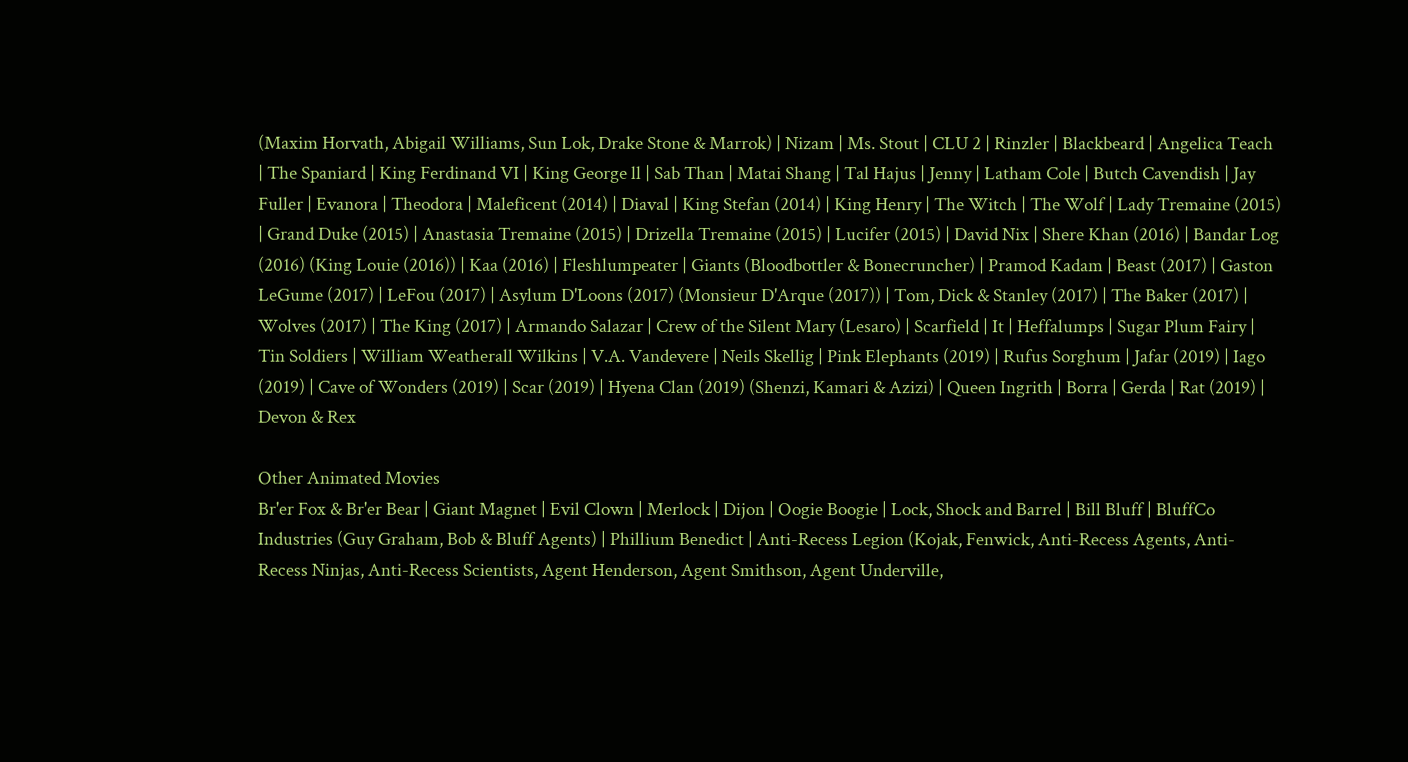(Maxim Horvath, Abigail Williams, Sun Lok, Drake Stone & Marrok) | Nizam | Ms. Stout | CLU 2 | Rinzler | Blackbeard | Angelica Teach | The Spaniard | King Ferdinand VI | King George ll | Sab Than | Matai Shang | Tal Hajus | Jenny | Latham Cole | Butch Cavendish | Jay Fuller | Evanora | Theodora | Maleficent (2014) | Diaval | King Stefan (2014) | King Henry | The Witch | The Wolf | Lady Tremaine (2015) | Grand Duke (2015) | Anastasia Tremaine (2015) | Drizella Tremaine (2015) | Lucifer (2015) | David Nix | Shere Khan (2016) | Bandar Log (2016) (King Louie (2016)) | Kaa (2016) | Fleshlumpeater | Giants (Bloodbottler & Bonecruncher) | Pramod Kadam | Beast (2017) | Gaston LeGume (2017) | LeFou (2017) | Asylum D'Loons (2017) (Monsieur D'Arque (2017)) | Tom, Dick & Stanley (2017) | The Baker (2017) | Wolves (2017) | The King (2017) | Armando Salazar | Crew of the Silent Mary (Lesaro) | Scarfield | It | Heffalumps | Sugar Plum Fairy | Tin Soldiers | William Weatherall Wilkins | V.A. Vandevere | Neils Skellig | Pink Elephants (2019) | Rufus Sorghum | Jafar (2019) | Iago (2019) | Cave of Wonders (2019) | Scar (2019) | Hyena Clan (2019) (Shenzi, Kamari & Azizi) | Queen Ingrith | Borra | Gerda | Rat (2019) | Devon & Rex

Other Animated Movies
Br'er Fox & Br'er Bear | Giant Magnet | Evil Clown | Merlock | Dijon | Oogie Boogie | Lock, Shock and Barrel | Bill Bluff | BluffCo Industries (Guy Graham, Bob & Bluff Agents) | Phillium Benedict | Anti-Recess Legion (Kojak, Fenwick, Anti-Recess Agents, Anti-Recess Ninjas, Anti-Recess Scientists, Agent Henderson, Agent Smithson, Agent Underville,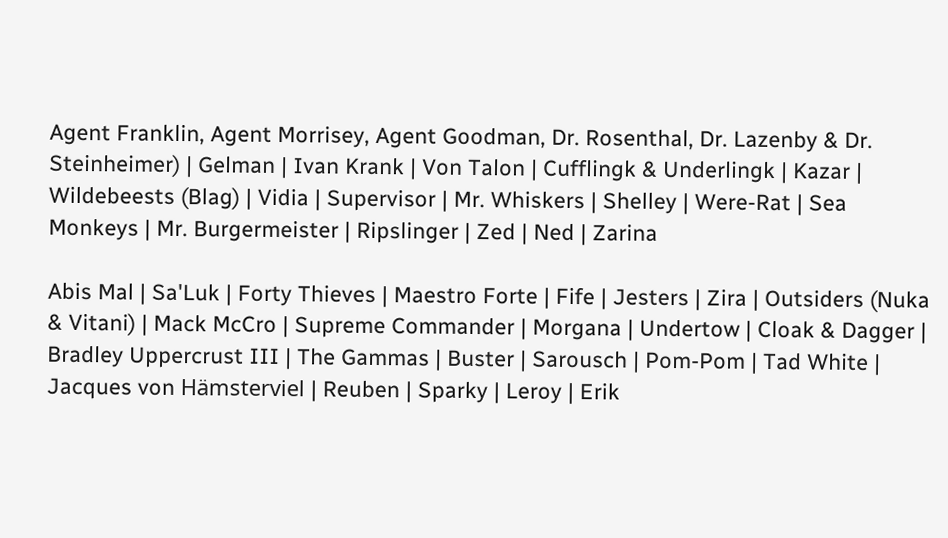Agent Franklin, Agent Morrisey, Agent Goodman, Dr. Rosenthal, Dr. Lazenby & Dr. Steinheimer) | Gelman | Ivan Krank | Von Talon | Cufflingk & Underlingk | Kazar | Wildebeests (Blag) | Vidia | Supervisor | Mr. Whiskers | Shelley | Were-Rat | Sea Monkeys | Mr. Burgermeister | Ripslinger | Zed | Ned | Zarina

Abis Mal | Sa'Luk | Forty Thieves | Maestro Forte | Fife | Jesters | Zira | Outsiders (Nuka & Vitani) | Mack McCro | Supreme Commander | Morgana | Undertow | Cloak & Dagger | Bradley Uppercrust III | The Gammas | Buster | Sarousch | Pom-Pom | Tad White | Jacques von Hämsterviel | Reuben | Sparky | Leroy | Erik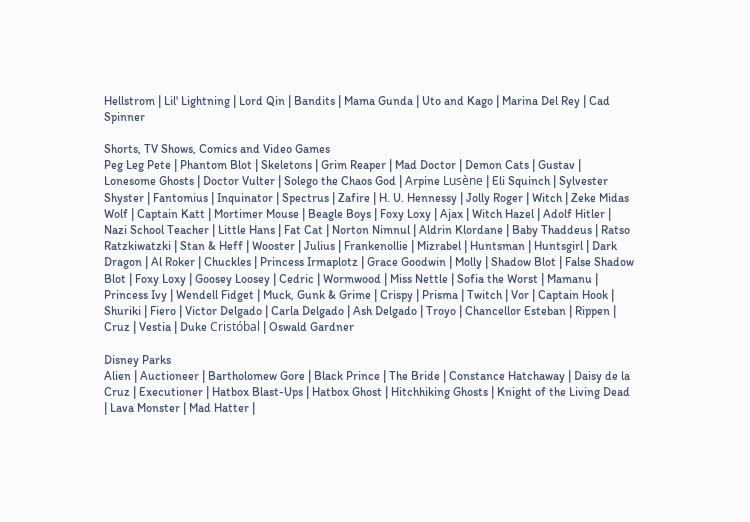Hellstrom | Lil' Lightning | Lord Qin | Bandits | Mama Gunda | Uto and Kago | Marina Del Rey | Cad Spinner

Shorts, TV Shows, Comics and Video Games
Peg Leg Pete | Phantom Blot | Skeletons | Grim Reaper | Mad Doctor | Demon Cats | Gustav | Lonesome Ghosts | Doctor Vulter | Solego the Chaos God | Arpine Lusène | Eli Squinch | Sylvester Shyster | Fantomius | Inquinator | Spectrus | Zafire | H. U. Hennessy | Jolly Roger | Witch | Zeke Midas Wolf | Captain Katt | Mortimer Mouse | Beagle Boys | Foxy Loxy | Ajax | Witch Hazel | Adolf Hitler | Nazi School Teacher | Little Hans | Fat Cat | Norton Nimnul | Aldrin Klordane | Baby Thaddeus | Ratso Ratzkiwatzki | Stan & Heff | Wooster | Julius | Frankenollie | Mizrabel | Huntsman | Huntsgirl | Dark Dragon | Al Roker | Chuckles | Princess Irmaplotz | Grace Goodwin | Molly | Shadow Blot | False Shadow Blot | Foxy Loxy | Goosey Loosey | Cedric | Wormwood | Miss Nettle | Sofia the Worst | Mamanu | Princess Ivy | Wendell Fidget | Muck, Gunk & Grime | Crispy | Prisma | Twitch | Vor | Captain Hook | Shuriki | Fiero | Victor Delgado | Carla Delgado | Ash Delgado | Troyo | Chancellor Esteban | Rippen | Cruz | Vestia | Duke Cristóbal | Oswald Gardner

Disney Parks
Alien | Auctioneer | Bartholomew Gore | Black Prince | The Bride | Constance Hatchaway | Daisy de la Cruz | Executioner | Hatbox Blast-Ups | Hatbox Ghost | Hitchhiking Ghosts | Knight of the Living Dead | Lava Monster | Mad Hatter |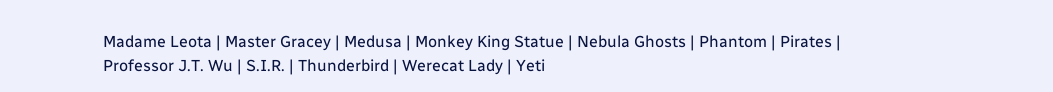Madame Leota | Master Gracey | Medusa | Monkey King Statue | Nebula Ghosts | Phantom | Pirates | Professor J.T. Wu | S.I.R. | Thunderbird | Werecat Lady | Yeti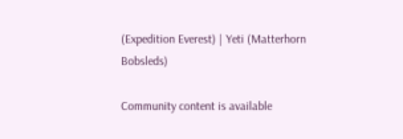(Expedition Everest) | Yeti (Matterhorn Bobsleds)

Community content is available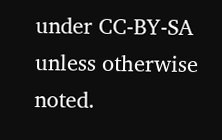under CC-BY-SA unless otherwise noted.